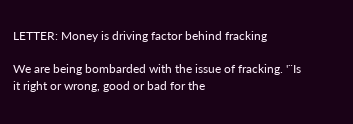LETTER: Money is driving factor behind fracking

We are being bombarded with the issue of fracking. '¨Is it right or wrong, good or bad for the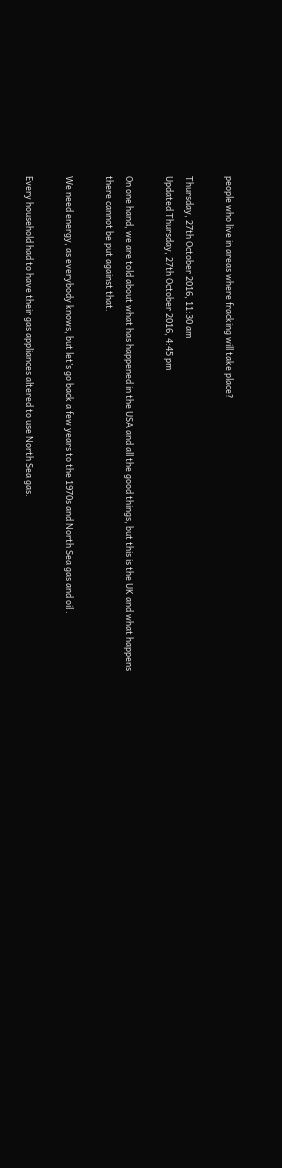people who live in areas where fracking will take place?

Thursday, 27th October 2016, 11:30 am
Updated Thursday, 27th October 2016, 4:45 pm

On one hand, we are told about what has happened in the USA and all the good things, but this is the UK and what happens there cannot be put against that.

We need energy, as everybody knows, but let’s go back a few years to the 1970s and North Sea gas and oil .

Every household had to have their gas appliances altered to use North Sea gas.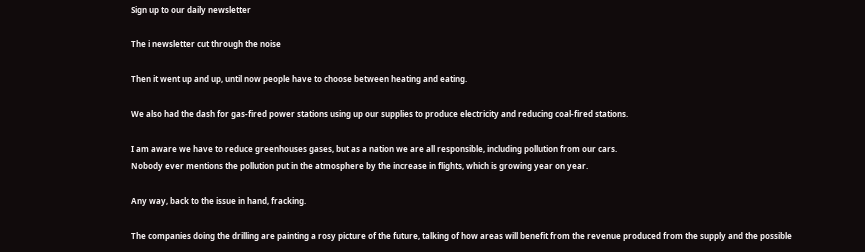Sign up to our daily newsletter

The i newsletter cut through the noise

Then it went up and up, until now people have to choose between heating and eating.

We also had the dash for gas-fired power stations using up our supplies to produce electricity and reducing coal-fired stations.

I am aware we have to reduce greenhouses gases, but as a nation we are all responsible, including pollution from our cars.
Nobody ever mentions the pollution put in the atmosphere by the increase in flights, which is growing year on year.

Any way, back to the issue in hand, fracking.

The companies doing the drilling are painting a rosy picture of the future, talking of how areas will benefit from the revenue produced from the supply and the possible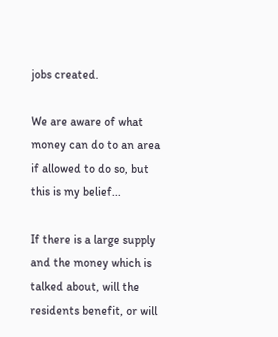jobs created.

We are aware of what money can do to an area if allowed to do so, but this is my belief...

If there is a large supply and the money which is talked about, will the residents benefit, or will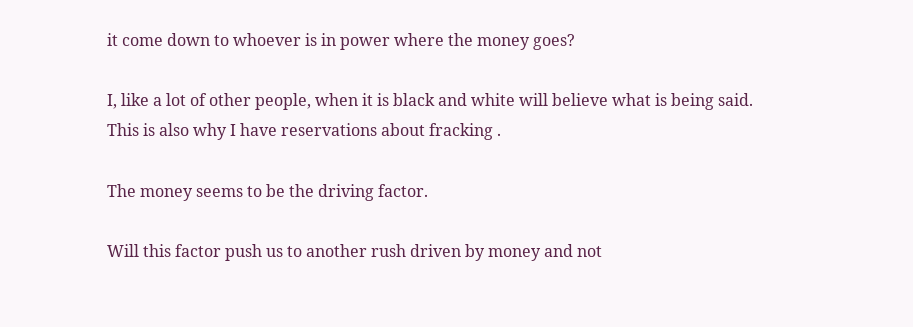it come down to whoever is in power where the money goes?

I, like a lot of other people, when it is black and white will believe what is being said.
This is also why I have reservations about fracking .

The money seems to be the driving factor.

Will this factor push us to another rush driven by money and not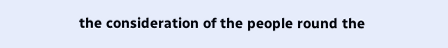the consideration of the people round the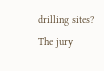drilling sites?
The jury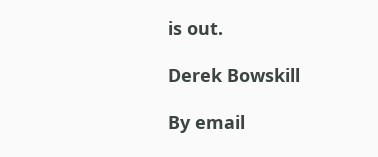is out.

Derek Bowskill

By email